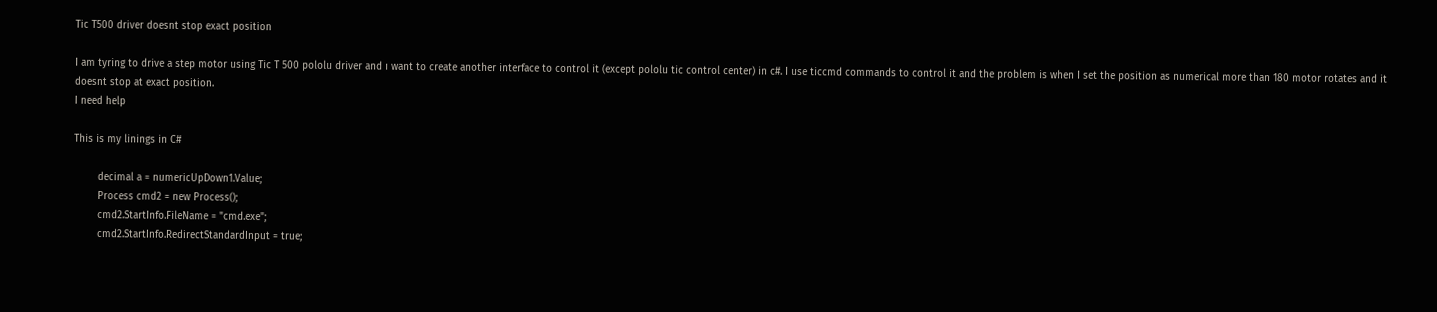Tic T500 driver doesnt stop exact position

I am tyring to drive a step motor using Tic T 500 pololu driver and ı want to create another interface to control it (except pololu tic control center) in c#. I use ticcmd commands to control it and the problem is when I set the position as numerical more than 180 motor rotates and it doesnt stop at exact position.
I need help

This is my linings in C#

        decimal a = numericUpDown1.Value;
        Process cmd2 = new Process();
        cmd2.StartInfo.FileName = "cmd.exe";
        cmd2.StartInfo.RedirectStandardInput = true;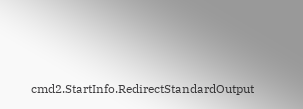cmd2.StartInfo.RedirectStandardOutput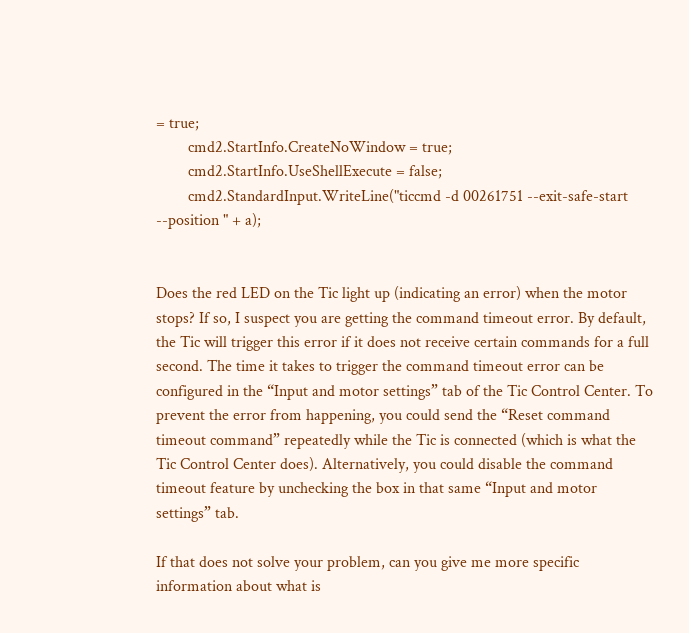= true;
        cmd2.StartInfo.CreateNoWindow = true;
        cmd2.StartInfo.UseShellExecute = false;
        cmd2.StandardInput.WriteLine("ticcmd -d 00261751 --exit-safe-start --position " + a);


Does the red LED on the Tic light up (indicating an error) when the motor stops? If so, I suspect you are getting the command timeout error. By default, the Tic will trigger this error if it does not receive certain commands for a full second. The time it takes to trigger the command timeout error can be configured in the “Input and motor settings” tab of the Tic Control Center. To prevent the error from happening, you could send the “Reset command timeout command” repeatedly while the Tic is connected (which is what the Tic Control Center does). Alternatively, you could disable the command timeout feature by unchecking the box in that same “Input and motor settings” tab.

If that does not solve your problem, can you give me more specific information about what is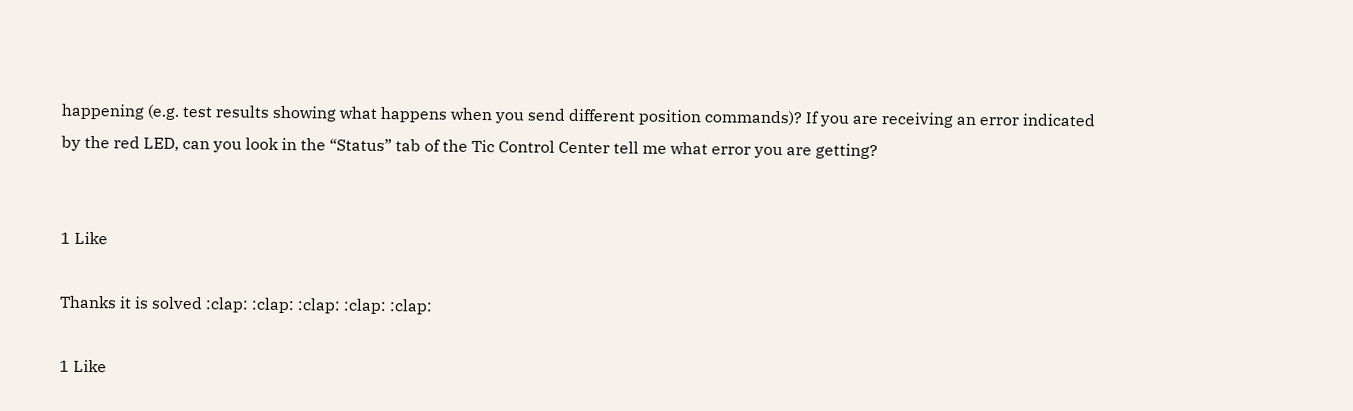happening (e.g. test results showing what happens when you send different position commands)? If you are receiving an error indicated by the red LED, can you look in the “Status” tab of the Tic Control Center tell me what error you are getting?


1 Like

Thanks it is solved :clap: :clap: :clap: :clap: :clap:

1 Like